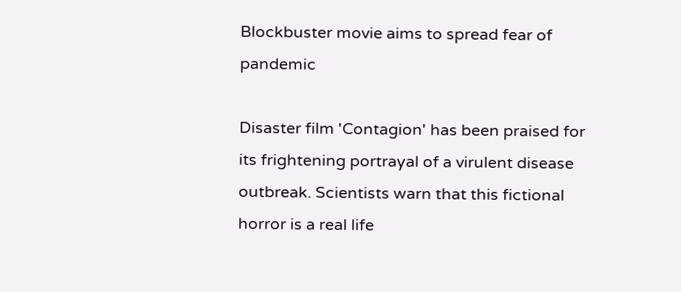Blockbuster movie aims to spread fear of pandemic

Disaster film 'Contagion' has been praised for its frightening portrayal of a virulent disease outbreak. Scientists warn that this fictional horror is a real life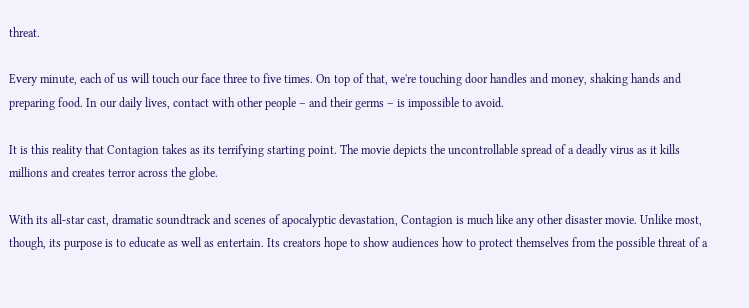threat.

Every minute, each of us will touch our face three to five times. On top of that, we're touching door handles and money, shaking hands and preparing food. In our daily lives, contact with other people – and their germs – is impossible to avoid.

It is this reality that Contagion takes as its terrifying starting point. The movie depicts the uncontrollable spread of a deadly virus as it kills millions and creates terror across the globe.

With its all-star cast, dramatic soundtrack and scenes of apocalyptic devastation, Contagion is much like any other disaster movie. Unlike most, though, its purpose is to educate as well as entertain. Its creators hope to show audiences how to protect themselves from the possible threat of a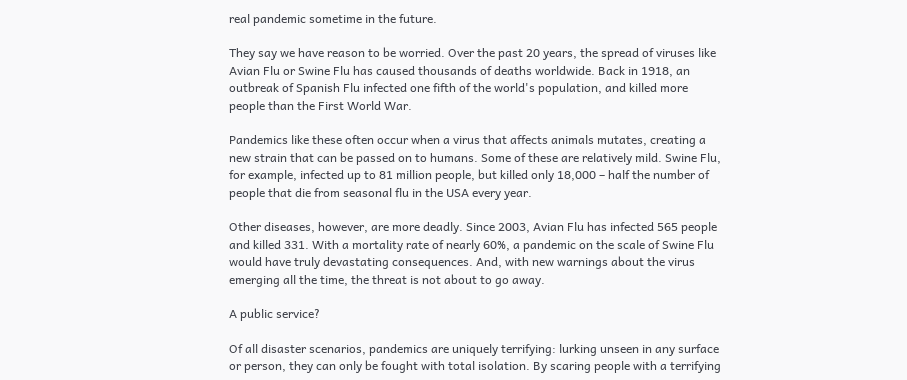real pandemic sometime in the future.

They say we have reason to be worried. Over the past 20 years, the spread of viruses like Avian Flu or Swine Flu has caused thousands of deaths worldwide. Back in 1918, an outbreak of Spanish Flu infected one fifth of the world's population, and killed more people than the First World War.

Pandemics like these often occur when a virus that affects animals mutates, creating a new strain that can be passed on to humans. Some of these are relatively mild. Swine Flu, for example, infected up to 81 million people, but killed only 18,000 – half the number of people that die from seasonal flu in the USA every year.

Other diseases, however, are more deadly. Since 2003, Avian Flu has infected 565 people and killed 331. With a mortality rate of nearly 60%, a pandemic on the scale of Swine Flu would have truly devastating consequences. And, with new warnings about the virus emerging all the time, the threat is not about to go away.

A public service?

Of all disaster scenarios, pandemics are uniquely terrifying: lurking unseen in any surface or person, they can only be fought with total isolation. By scaring people with a terrifying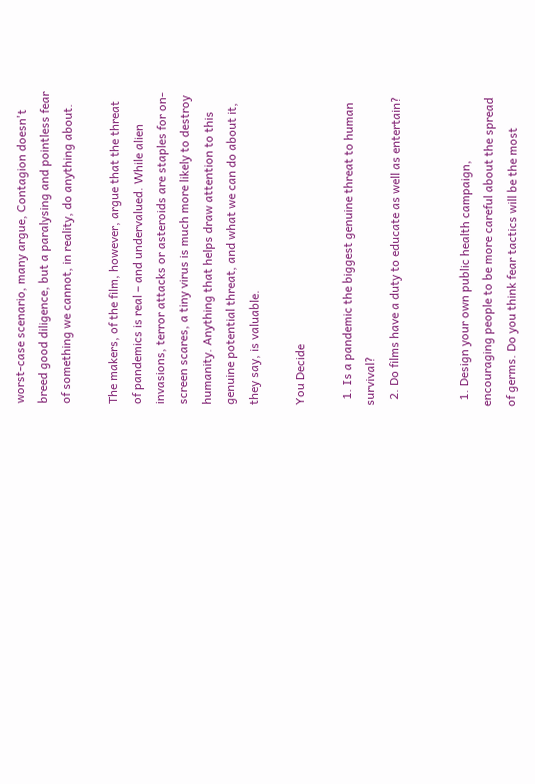worst-case scenario, many argue, Contagion doesn't breed good diligence, but a paralysing and pointless fear of something we cannot, in reality, do anything about.

The makers, of the film, however, argue that the threat of pandemics is real – and undervalued. While alien invasions, terror attacks or asteroids are staples for on-screen scares, a tiny virus is much more likely to destroy humanity. Anything that helps draw attention to this genuine potential threat, and what we can do about it, they say, is valuable.

You Decide

  1. Is a pandemic the biggest genuine threat to human survival?
  2. Do films have a duty to educate as well as entertain?


  1. Design your own public health campaign, encouraging people to be more careful about the spread of germs. Do you think fear tactics will be the most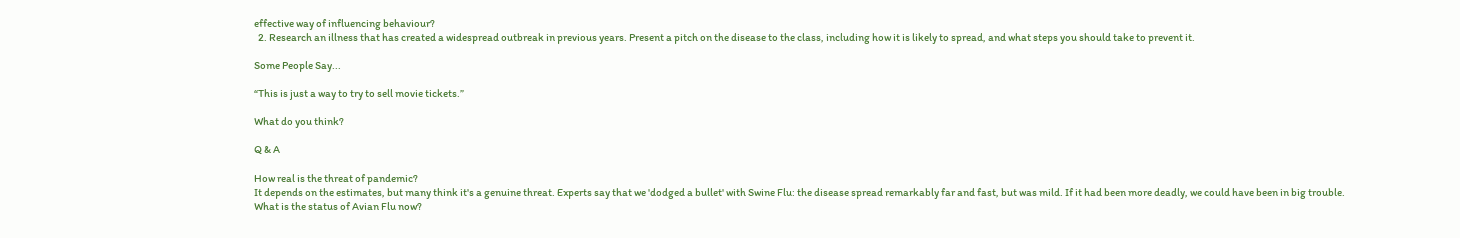effective way of influencing behaviour?
  2. Research an illness that has created a widespread outbreak in previous years. Present a pitch on the disease to the class, including how it is likely to spread, and what steps you should take to prevent it.

Some People Say...

“This is just a way to try to sell movie tickets.”

What do you think?

Q & A

How real is the threat of pandemic?
It depends on the estimates, but many think it's a genuine threat. Experts say that we 'dodged a bullet' with Swine Flu: the disease spread remarkably far and fast, but was mild. If it had been more deadly, we could have been in big trouble.
What is the status of Avian Flu now?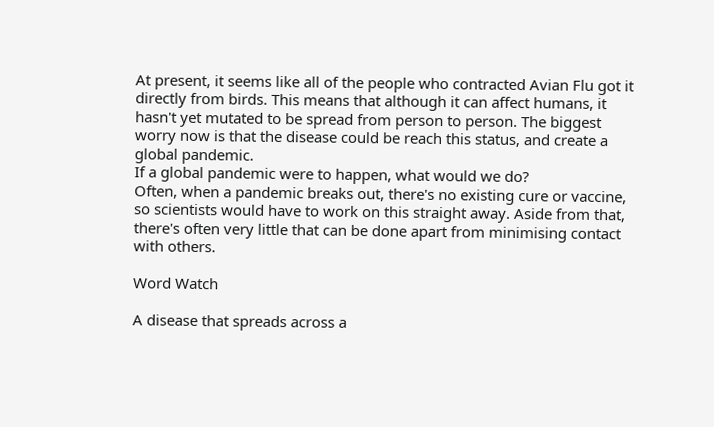At present, it seems like all of the people who contracted Avian Flu got it directly from birds. This means that although it can affect humans, it hasn't yet mutated to be spread from person to person. The biggest worry now is that the disease could be reach this status, and create a global pandemic.
If a global pandemic were to happen, what would we do?
Often, when a pandemic breaks out, there's no existing cure or vaccine, so scientists would have to work on this straight away. Aside from that, there's often very little that can be done apart from minimising contact with others.

Word Watch

A disease that spreads across a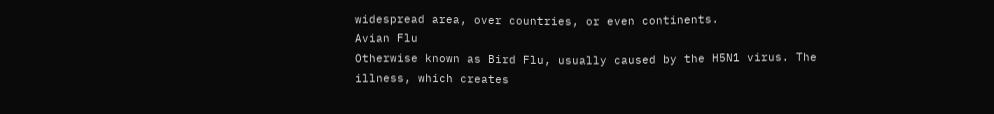widespread area, over countries, or even continents.
Avian Flu
Otherwise known as Bird Flu, usually caused by the H5N1 virus. The illness, which creates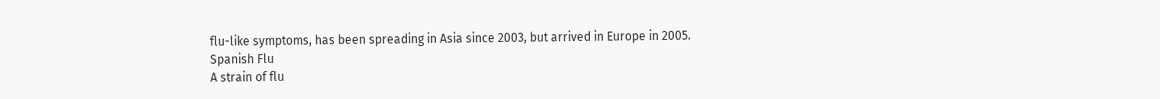flu-like symptoms, has been spreading in Asia since 2003, but arrived in Europe in 2005.
Spanish Flu
A strain of flu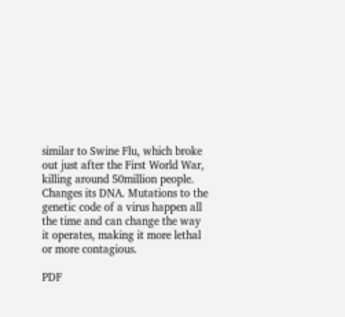similar to Swine Flu, which broke out just after the First World War, killing around 50million people.
Changes its DNA. Mutations to the genetic code of a virus happen all the time and can change the way it operates, making it more lethal or more contagious.

PDF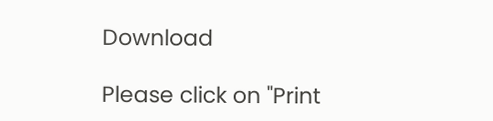Download

Please click on "Print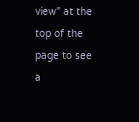view" at the top of the page to see a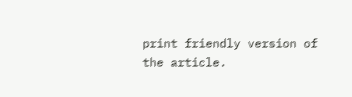print friendly version of the article.